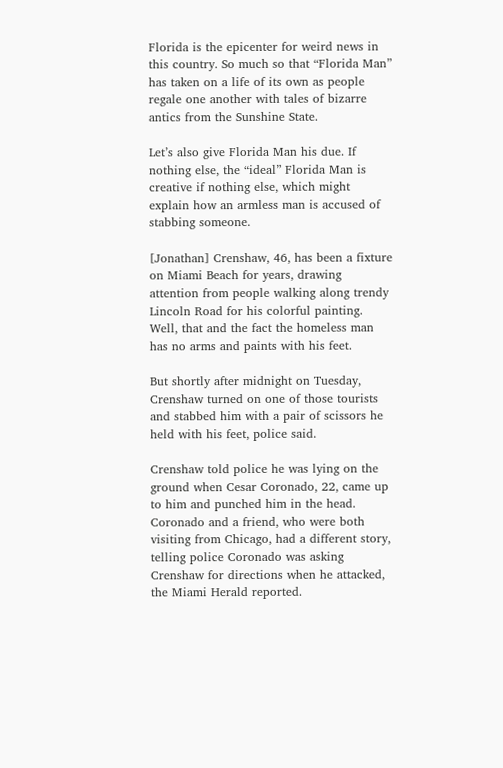Florida is the epicenter for weird news in this country. So much so that “Florida Man” has taken on a life of its own as people regale one another with tales of bizarre antics from the Sunshine State.

Let’s also give Florida Man his due. If nothing else, the “ideal” Florida Man is creative if nothing else, which might explain how an armless man is accused of stabbing someone.

[Jonathan] Crenshaw, 46, has been a fixture on Miami Beach for years, drawing attention from people walking along trendy Lincoln Road for his colorful painting. Well, that and the fact the homeless man has no arms and paints with his feet.

But shortly after midnight on Tuesday, Crenshaw turned on one of those tourists and stabbed him with a pair of scissors he held with his feet, police said.

Crenshaw told police he was lying on the ground when Cesar Coronado, 22, came up to him and punched him in the head. Coronado and a friend, who were both visiting from Chicago, had a different story, telling police Coronado was asking Crenshaw for directions when he attacked, the Miami Herald reported.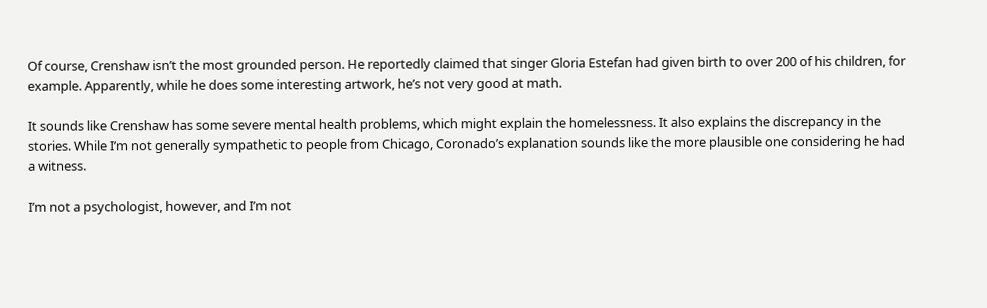Of course, Crenshaw isn’t the most grounded person. He reportedly claimed that singer Gloria Estefan had given birth to over 200 of his children, for example. Apparently, while he does some interesting artwork, he’s not very good at math.

It sounds like Crenshaw has some severe mental health problems, which might explain the homelessness. It also explains the discrepancy in the stories. While I’m not generally sympathetic to people from Chicago, Coronado’s explanation sounds like the more plausible one considering he had a witness.

I’m not a psychologist, however, and I’m not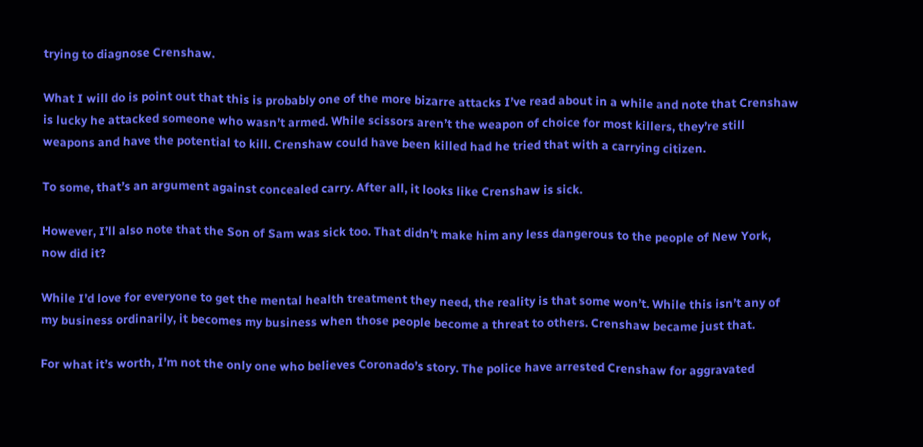trying to diagnose Crenshaw.

What I will do is point out that this is probably one of the more bizarre attacks I’ve read about in a while and note that Crenshaw is lucky he attacked someone who wasn’t armed. While scissors aren’t the weapon of choice for most killers, they’re still weapons and have the potential to kill. Crenshaw could have been killed had he tried that with a carrying citizen.

To some, that’s an argument against concealed carry. After all, it looks like Crenshaw is sick.

However, I’ll also note that the Son of Sam was sick too. That didn’t make him any less dangerous to the people of New York, now did it?

While I’d love for everyone to get the mental health treatment they need, the reality is that some won’t. While this isn’t any of my business ordinarily, it becomes my business when those people become a threat to others. Crenshaw became just that.

For what it’s worth, I’m not the only one who believes Coronado’s story. The police have arrested Crenshaw for aggravated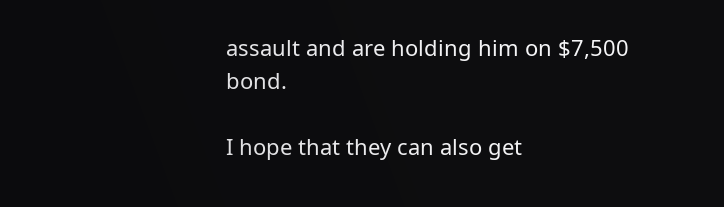assault and are holding him on $7,500 bond.

I hope that they can also get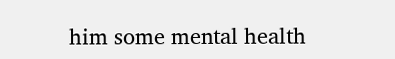him some mental health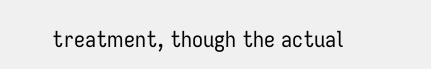treatment, though the actual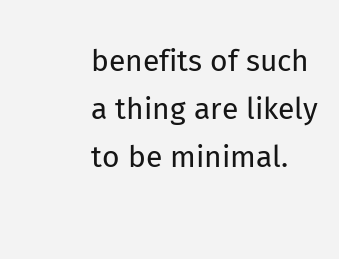benefits of such a thing are likely to be minimal.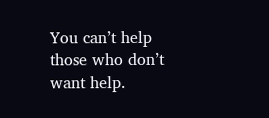You can’t help those who don’t want help.